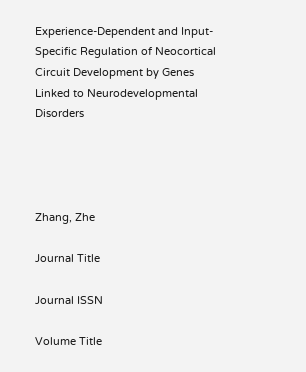Experience-Dependent and Input-Specific Regulation of Neocortical Circuit Development by Genes Linked to Neurodevelopmental Disorders




Zhang, Zhe

Journal Title

Journal ISSN

Volume Title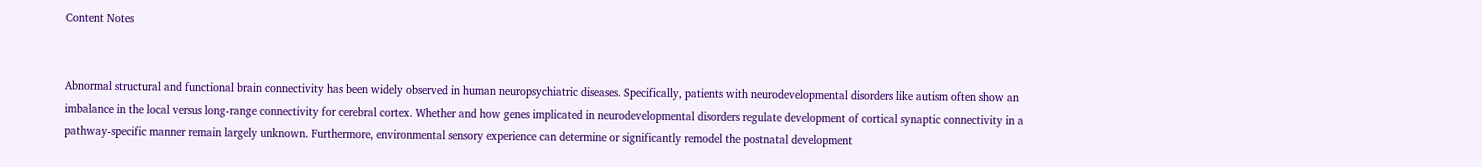Content Notes


Abnormal structural and functional brain connectivity has been widely observed in human neuropsychiatric diseases. Specifically, patients with neurodevelopmental disorders like autism often show an imbalance in the local versus long-range connectivity for cerebral cortex. Whether and how genes implicated in neurodevelopmental disorders regulate development of cortical synaptic connectivity in a pathway-specific manner remain largely unknown. Furthermore, environmental sensory experience can determine or significantly remodel the postnatal development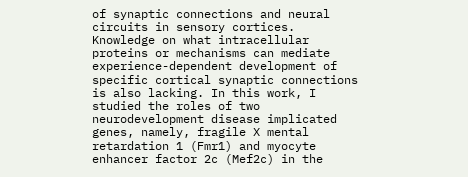of synaptic connections and neural circuits in sensory cortices. Knowledge on what intracellular proteins or mechanisms can mediate experience-dependent development of specific cortical synaptic connections is also lacking. In this work, I studied the roles of two neurodevelopment disease implicated genes, namely, fragile X mental retardation 1 (Fmr1) and myocyte enhancer factor 2c (Mef2c) in the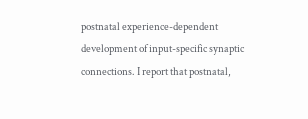postnatal experience-dependent development of input-specific synaptic connections. I report that postnatal,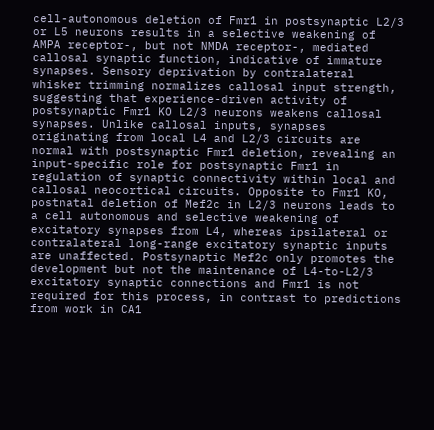cell-autonomous deletion of Fmr1 in postsynaptic L2/3 or L5 neurons results in a selective weakening of AMPA receptor-, but not NMDA receptor-, mediated callosal synaptic function, indicative of immature synapses. Sensory deprivation by contralateral whisker trimming normalizes callosal input strength, suggesting that experience-driven activity of postsynaptic Fmr1 KO L2/3 neurons weakens callosal synapses. Unlike callosal inputs, synapses originating from local L4 and L2/3 circuits are normal with postsynaptic Fmr1 deletion, revealing an input-specific role for postsynaptic Fmr1 in regulation of synaptic connectivity within local and callosal neocortical circuits. Opposite to Fmr1 KO, postnatal deletion of Mef2c in L2/3 neurons leads to a cell autonomous and selective weakening of excitatory synapses from L4, whereas ipsilateral or contralateral long-range excitatory synaptic inputs are unaffected. Postsynaptic Mef2c only promotes the development but not the maintenance of L4-to-L2/3 excitatory synaptic connections and Fmr1 is not required for this process, in contrast to predictions from work in CA1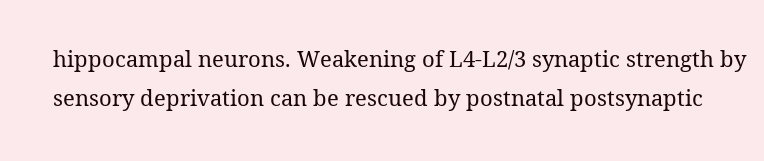hippocampal neurons. Weakening of L4-L2/3 synaptic strength by sensory deprivation can be rescued by postnatal postsynaptic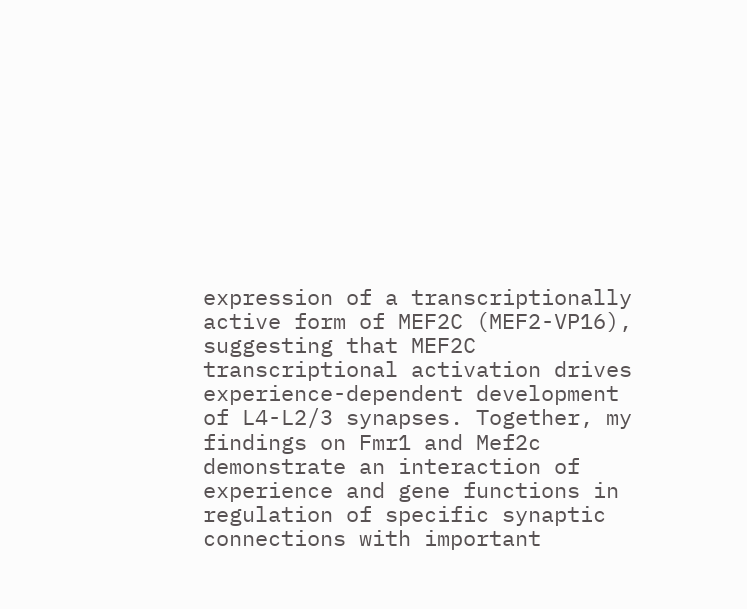expression of a transcriptionally active form of MEF2C (MEF2-VP16), suggesting that MEF2C transcriptional activation drives experience-dependent development of L4-L2/3 synapses. Together, my findings on Fmr1 and Mef2c demonstrate an interaction of experience and gene functions in regulation of specific synaptic connections with important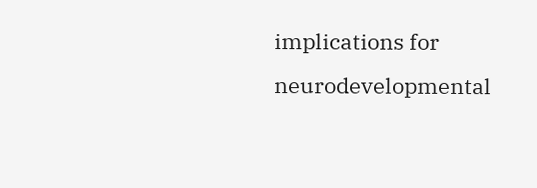implications for neurodevelopmental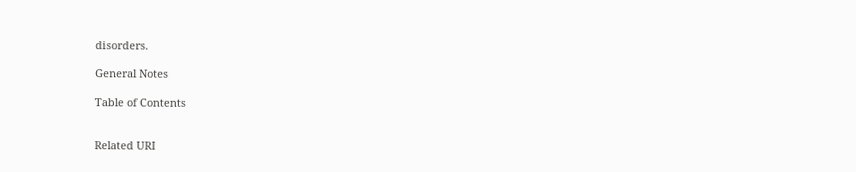disorders.

General Notes

Table of Contents


Related URI